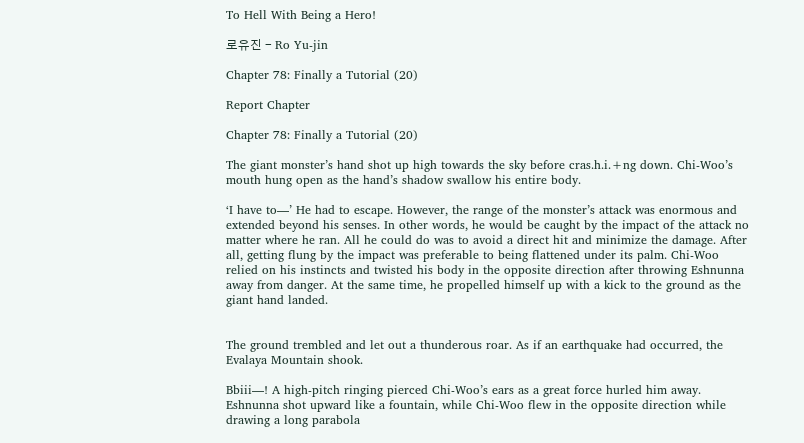To Hell With Being a Hero!

로유진 - Ro Yu-jin

Chapter 78: Finally a Tutorial (20)

Report Chapter

Chapter 78: Finally a Tutorial (20)

The giant monster’s hand shot up high towards the sky before cras.h.i.+ng down. Chi-Woo’s mouth hung open as the hand’s shadow swallow his entire body.

‘I have to—’ He had to escape. However, the range of the monster’s attack was enormous and extended beyond his senses. In other words, he would be caught by the impact of the attack no matter where he ran. All he could do was to avoid a direct hit and minimize the damage. After all, getting flung by the impact was preferable to being flattened under its palm. Chi-Woo relied on his instincts and twisted his body in the opposite direction after throwing Eshnunna away from danger. At the same time, he propelled himself up with a kick to the ground as the giant hand landed.


The ground trembled and let out a thunderous roar. As if an earthquake had occurred, the Evalaya Mountain shook.

Bbiii—! A high-pitch ringing pierced Chi-Woo’s ears as a great force hurled him away. Eshnunna shot upward like a fountain, while Chi-Woo flew in the opposite direction while drawing a long parabola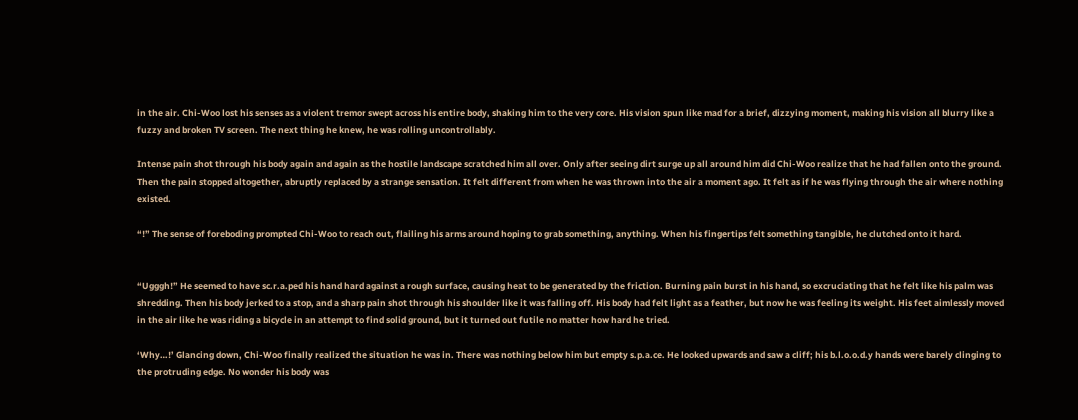in the air. Chi-Woo lost his senses as a violent tremor swept across his entire body, shaking him to the very core. His vision spun like mad for a brief, dizzying moment, making his vision all blurry like a fuzzy and broken TV screen. The next thing he knew, he was rolling uncontrollably.

Intense pain shot through his body again and again as the hostile landscape scratched him all over. Only after seeing dirt surge up all around him did Chi-Woo realize that he had fallen onto the ground. Then the pain stopped altogether, abruptly replaced by a strange sensation. It felt different from when he was thrown into the air a moment ago. It felt as if he was flying through the air where nothing existed.

“!” The sense of foreboding prompted Chi-Woo to reach out, flailing his arms around hoping to grab something, anything. When his fingertips felt something tangible, he clutched onto it hard.


“Ugggh!” He seemed to have sc.r.a.ped his hand hard against a rough surface, causing heat to be generated by the friction. Burning pain burst in his hand, so excruciating that he felt like his palm was shredding. Then his body jerked to a stop, and a sharp pain shot through his shoulder like it was falling off. His body had felt light as a feather, but now he was feeling its weight. His feet aimlessly moved in the air like he was riding a bicycle in an attempt to find solid ground, but it turned out futile no matter how hard he tried.

‘Why…!’ Glancing down, Chi-Woo finally realized the situation he was in. There was nothing below him but empty s.p.a.ce. He looked upwards and saw a cliff; his b.l.o.o.d.y hands were barely clinging to the protruding edge. No wonder his body was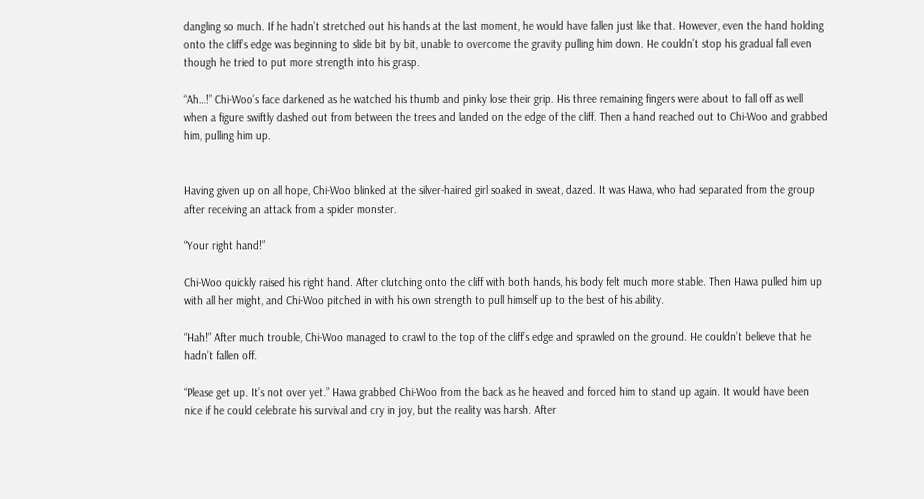dangling so much. If he hadn’t stretched out his hands at the last moment, he would have fallen just like that. However, even the hand holding onto the cliff’s edge was beginning to slide bit by bit, unable to overcome the gravity pulling him down. He couldn’t stop his gradual fall even though he tried to put more strength into his grasp.

“Ah…!” Chi-Woo’s face darkened as he watched his thumb and pinky lose their grip. His three remaining fingers were about to fall off as well when a figure swiftly dashed out from between the trees and landed on the edge of the cliff. Then a hand reached out to Chi-Woo and grabbed him, pulling him up.


Having given up on all hope, Chi-Woo blinked at the silver-haired girl soaked in sweat, dazed. It was Hawa, who had separated from the group after receiving an attack from a spider monster.

“Your right hand!”

Chi-Woo quickly raised his right hand. After clutching onto the cliff with both hands, his body felt much more stable. Then Hawa pulled him up with all her might, and Chi-Woo pitched in with his own strength to pull himself up to the best of his ability.

“Hah!” After much trouble, Chi-Woo managed to crawl to the top of the cliff’s edge and sprawled on the ground. He couldn’t believe that he hadn’t fallen off.

“Please get up. It’s not over yet.” Hawa grabbed Chi-Woo from the back as he heaved and forced him to stand up again. It would have been nice if he could celebrate his survival and cry in joy, but the reality was harsh. After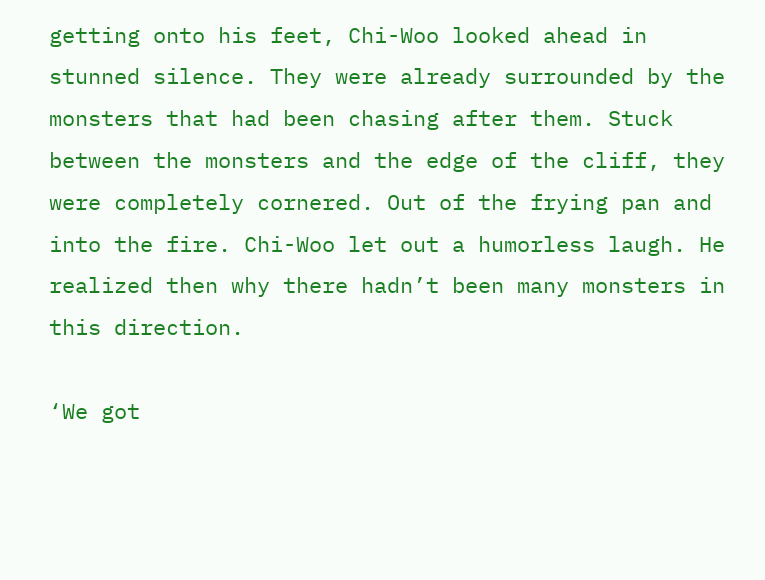getting onto his feet, Chi-Woo looked ahead in stunned silence. They were already surrounded by the monsters that had been chasing after them. Stuck between the monsters and the edge of the cliff, they were completely cornered. Out of the frying pan and into the fire. Chi-Woo let out a humorless laugh. He realized then why there hadn’t been many monsters in this direction.

‘We got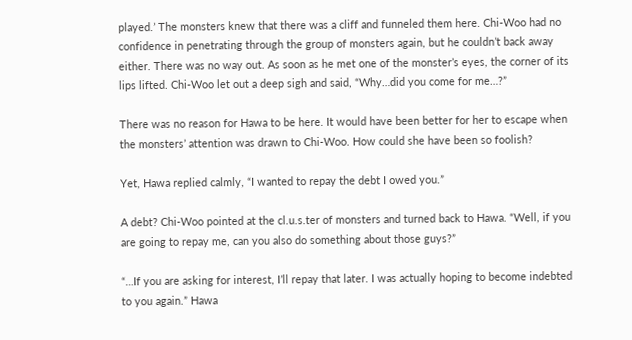played.’ The monsters knew that there was a cliff and funneled them here. Chi-Woo had no confidence in penetrating through the group of monsters again, but he couldn’t back away either. There was no way out. As soon as he met one of the monster’s eyes, the corner of its lips lifted. Chi-Woo let out a deep sigh and said, “Why…did you come for me…?”

There was no reason for Hawa to be here. It would have been better for her to escape when the monsters’ attention was drawn to Chi-Woo. How could she have been so foolish?

Yet, Hawa replied calmly, “I wanted to repay the debt I owed you.”

A debt? Chi-Woo pointed at the cl.u.s.ter of monsters and turned back to Hawa. “Well, if you are going to repay me, can you also do something about those guys?”

“…If you are asking for interest, I’ll repay that later. I was actually hoping to become indebted to you again.” Hawa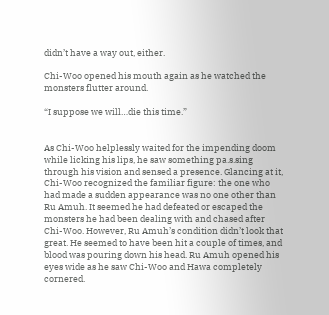didn’t have a way out, either.

Chi-Woo opened his mouth again as he watched the monsters flutter around.

“I suppose we will…die this time.”


As Chi-Woo helplessly waited for the impending doom while licking his lips, he saw something pa.s.sing through his vision and sensed a presence. Glancing at it, Chi-Woo recognized the familiar figure: the one who had made a sudden appearance was no one other than Ru Amuh. It seemed he had defeated or escaped the monsters he had been dealing with and chased after Chi-Woo. However, Ru Amuh’s condition didn’t look that great. He seemed to have been hit a couple of times, and blood was pouring down his head. Ru Amuh opened his eyes wide as he saw Chi-Woo and Hawa completely cornered.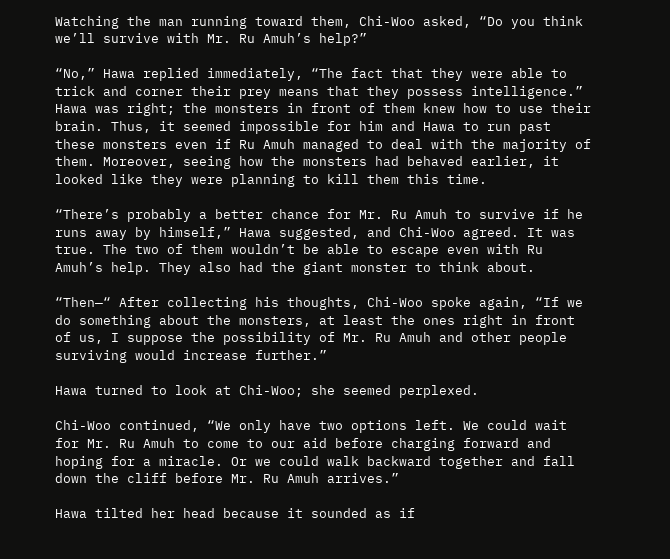Watching the man running toward them, Chi-Woo asked, “Do you think we’ll survive with Mr. Ru Amuh’s help?”

“No,” Hawa replied immediately, “The fact that they were able to trick and corner their prey means that they possess intelligence.” Hawa was right; the monsters in front of them knew how to use their brain. Thus, it seemed impossible for him and Hawa to run past these monsters even if Ru Amuh managed to deal with the majority of them. Moreover, seeing how the monsters had behaved earlier, it looked like they were planning to kill them this time.

“There’s probably a better chance for Mr. Ru Amuh to survive if he runs away by himself,” Hawa suggested, and Chi-Woo agreed. It was true. The two of them wouldn’t be able to escape even with Ru Amuh’s help. They also had the giant monster to think about.

“Then—“ After collecting his thoughts, Chi-Woo spoke again, “If we do something about the monsters, at least the ones right in front of us, I suppose the possibility of Mr. Ru Amuh and other people surviving would increase further.”

Hawa turned to look at Chi-Woo; she seemed perplexed.

Chi-Woo continued, “We only have two options left. We could wait for Mr. Ru Amuh to come to our aid before charging forward and hoping for a miracle. Or we could walk backward together and fall down the cliff before Mr. Ru Amuh arrives.”

Hawa tilted her head because it sounded as if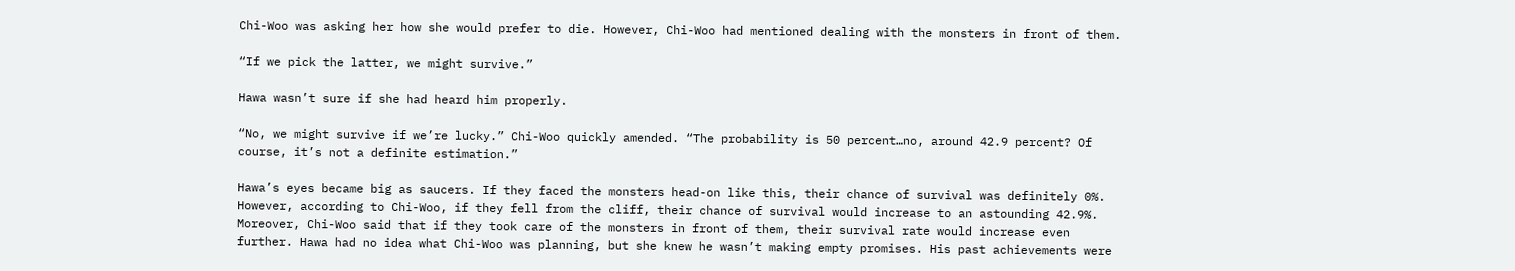Chi-Woo was asking her how she would prefer to die. However, Chi-Woo had mentioned dealing with the monsters in front of them.

“If we pick the latter, we might survive.”

Hawa wasn’t sure if she had heard him properly.

“No, we might survive if we’re lucky.” Chi-Woo quickly amended. “The probability is 50 percent…no, around 42.9 percent? Of course, it’s not a definite estimation.”

Hawa’s eyes became big as saucers. If they faced the monsters head-on like this, their chance of survival was definitely 0%. However, according to Chi-Woo, if they fell from the cliff, their chance of survival would increase to an astounding 42.9%. Moreover, Chi-Woo said that if they took care of the monsters in front of them, their survival rate would increase even further. Hawa had no idea what Chi-Woo was planning, but she knew he wasn’t making empty promises. His past achievements were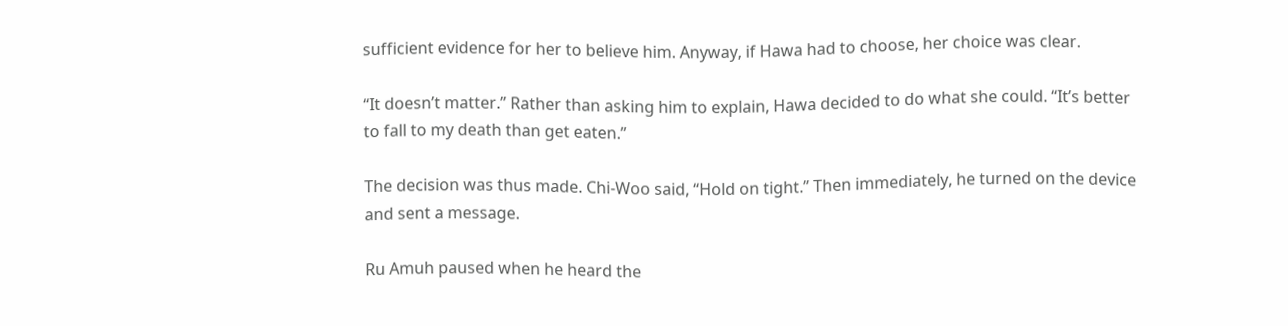sufficient evidence for her to believe him. Anyway, if Hawa had to choose, her choice was clear.

“It doesn’t matter.” Rather than asking him to explain, Hawa decided to do what she could. “It’s better to fall to my death than get eaten.”

The decision was thus made. Chi-Woo said, “Hold on tight.” Then immediately, he turned on the device and sent a message.

Ru Amuh paused when he heard the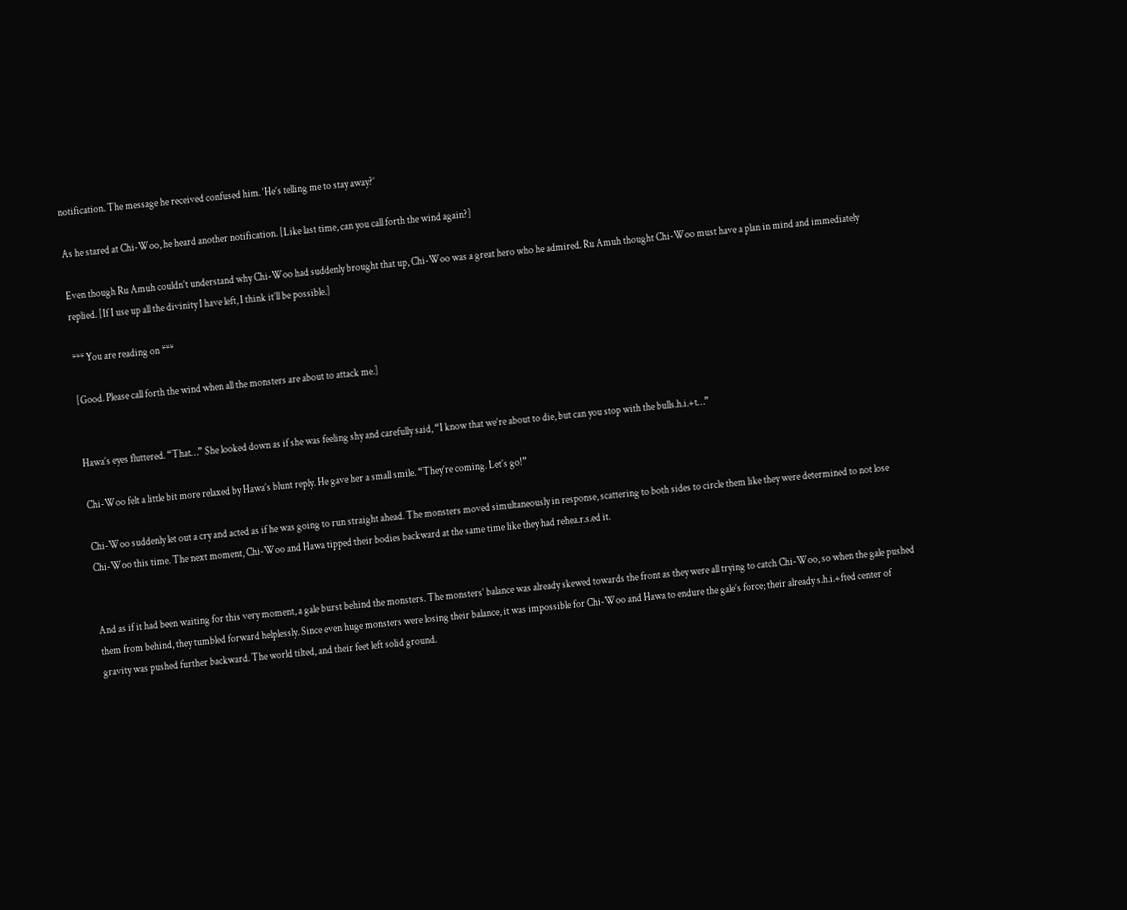notification. The message he received confused him. ‘He’s telling me to stay away?’

As he stared at Chi-Woo, he heard another notification. [Like last time, can you call forth the wind again?]

Even though Ru Amuh couldn’t understand why Chi-Woo had suddenly brought that up, Chi-Woo was a great hero who he admired. Ru Amuh thought Chi-Woo must have a plan in mind and immediately replied. [If I use up all the divinity I have left, I think it’ll be possible.]

*** You are reading on ***

[Good. Please call forth the wind when all the monsters are about to attack me.]


Hawa’s eyes fluttered. “That…” She looked down as if she was feeling shy and carefully said, “I know that we’re about to die, but can you stop with the bulls.h.i.+t…”

Chi-Woo felt a little bit more relaxed by Hawa’s blunt reply. He gave her a small smile. “They’re coming. Let’s go!”

Chi-Woo suddenly let out a cry and acted as if he was going to run straight ahead. The monsters moved simultaneously in response, scattering to both sides to circle them like they were determined to not lose Chi-Woo this time. The next moment, Chi-Woo and Hawa tipped their bodies backward at the same time like they had rehea.r.s.ed it.


And as if it had been waiting for this very moment, a gale burst behind the monsters. The monsters’ balance was already skewed towards the front as they were all trying to catch Chi-Woo, so when the gale pushed them from behind, they tumbled forward helplessly. Since even huge monsters were losing their balance, it was impossible for Chi-Woo and Hawa to endure the gale’s force; their already s.h.i.+fted center of gravity was pushed further backward. The world tilted, and their feet left solid ground.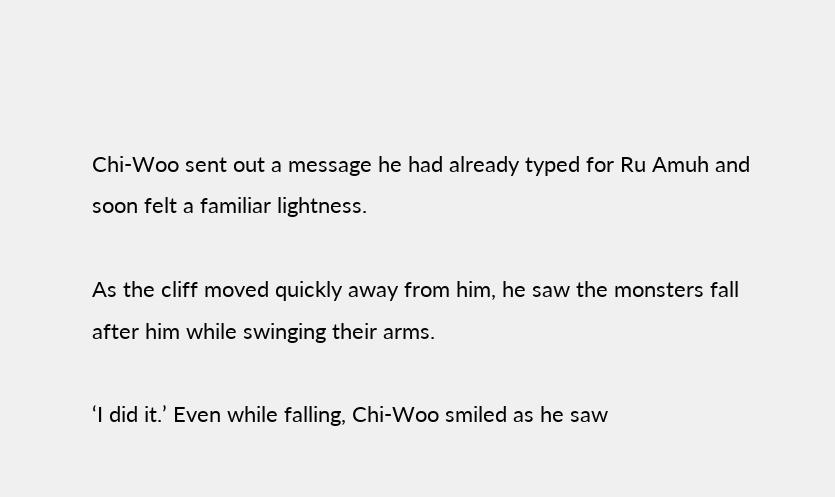Chi-Woo sent out a message he had already typed for Ru Amuh and soon felt a familiar lightness.

As the cliff moved quickly away from him, he saw the monsters fall after him while swinging their arms.

‘I did it.’ Even while falling, Chi-Woo smiled as he saw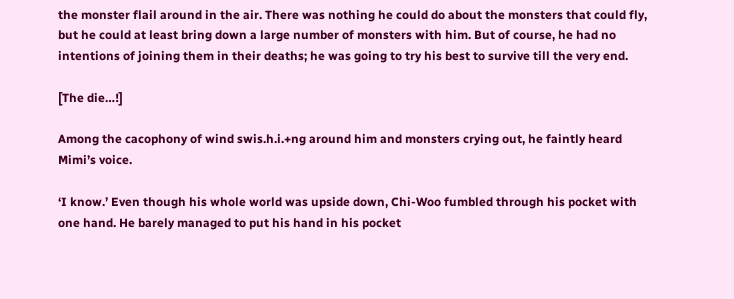the monster flail around in the air. There was nothing he could do about the monsters that could fly, but he could at least bring down a large number of monsters with him. But of course, he had no intentions of joining them in their deaths; he was going to try his best to survive till the very end.

[The die…!]

Among the cacophony of wind swis.h.i.+ng around him and monsters crying out, he faintly heard Mimi’s voice.

‘I know.’ Even though his whole world was upside down, Chi-Woo fumbled through his pocket with one hand. He barely managed to put his hand in his pocket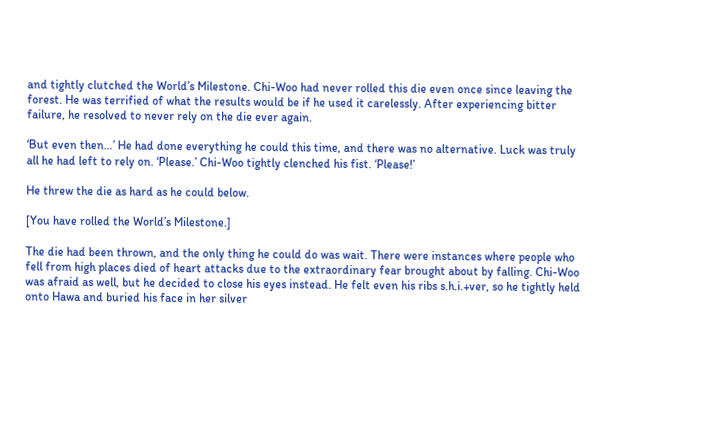and tightly clutched the World’s Milestone. Chi-Woo had never rolled this die even once since leaving the forest. He was terrified of what the results would be if he used it carelessly. After experiencing bitter failure, he resolved to never rely on the die ever again.

‘But even then…’ He had done everything he could this time, and there was no alternative. Luck was truly all he had left to rely on. ‘Please.’ Chi-Woo tightly clenched his fist. ‘Please!’

He threw the die as hard as he could below.

[You have rolled the World’s Milestone.]

The die had been thrown, and the only thing he could do was wait. There were instances where people who fell from high places died of heart attacks due to the extraordinary fear brought about by falling. Chi-Woo was afraid as well, but he decided to close his eyes instead. He felt even his ribs s.h.i.+ver, so he tightly held onto Hawa and buried his face in her silver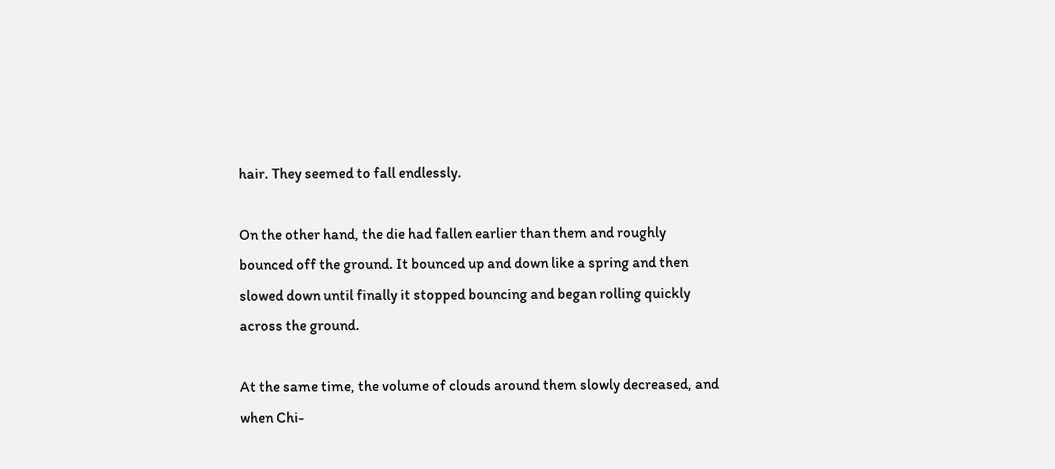hair. They seemed to fall endlessly.

On the other hand, the die had fallen earlier than them and roughly bounced off the ground. It bounced up and down like a spring and then slowed down until finally it stopped bouncing and began rolling quickly across the ground.

At the same time, the volume of clouds around them slowly decreased, and when Chi-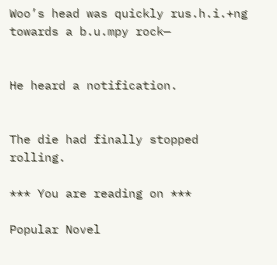Woo’s head was quickly rus.h.i.+ng towards a b.u.mpy rock—


He heard a notification.


The die had finally stopped rolling.

*** You are reading on ***

Popular Novel